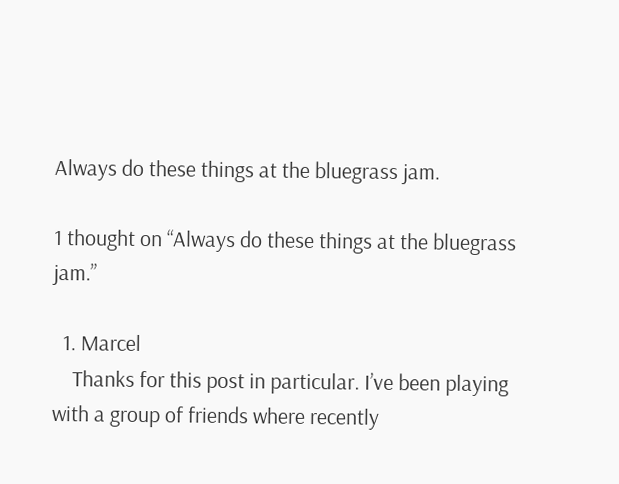Always do these things at the bluegrass jam.

1 thought on “Always do these things at the bluegrass jam.”

  1. Marcel
    Thanks for this post in particular. I’ve been playing with a group of friends where recently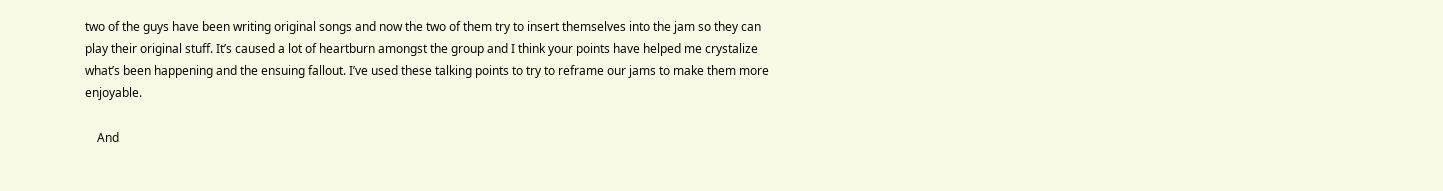two of the guys have been writing original songs and now the two of them try to insert themselves into the jam so they can play their original stuff. It’s caused a lot of heartburn amongst the group and I think your points have helped me crystalize what’s been happening and the ensuing fallout. I’ve used these talking points to try to reframe our jams to make them more enjoyable.

    And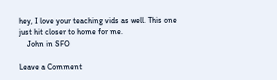hey, I love your teaching vids as well. This one just hit closer to home for me.
    John in SFO

Leave a Comment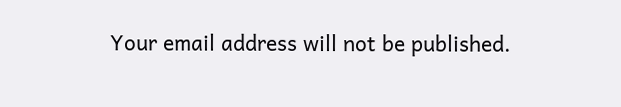Your email address will not be published.